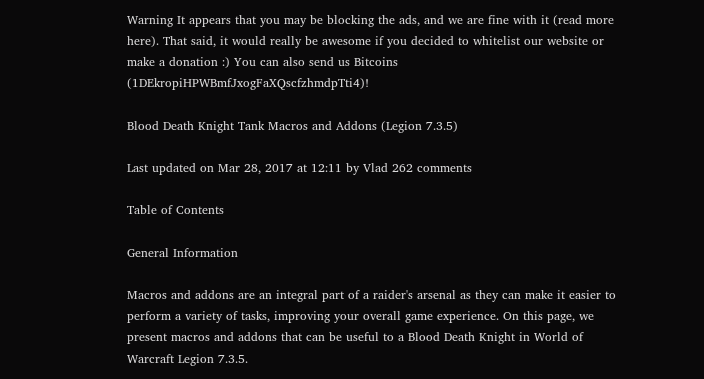Warning It appears that you may be blocking the ads, and we are fine with it (read more here). That said, it would really be awesome if you decided to whitelist our website or make a donation :) You can also send us Bitcoins (1DEkropiHPWBmfJxogFaXQscfzhmdpTti4)!

Blood Death Knight Tank Macros and Addons (Legion 7.3.5)

Last updated on Mar 28, 2017 at 12:11 by Vlad 262 comments

Table of Contents

General Information

Macros and addons are an integral part of a raider's arsenal as they can make it easier to perform a variety of tasks, improving your overall game experience. On this page, we present macros and addons that can be useful to a Blood Death Knight in World of Warcraft Legion 7.3.5.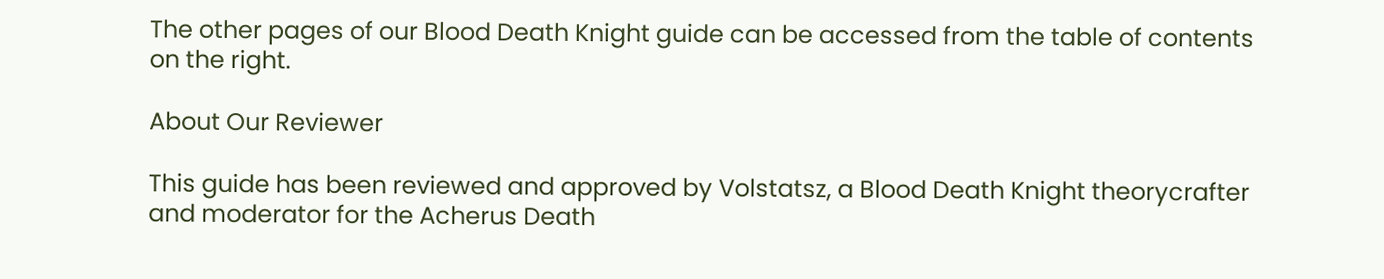The other pages of our Blood Death Knight guide can be accessed from the table of contents on the right.

About Our Reviewer

This guide has been reviewed and approved by Volstatsz, a Blood Death Knight theorycrafter and moderator for the Acherus Death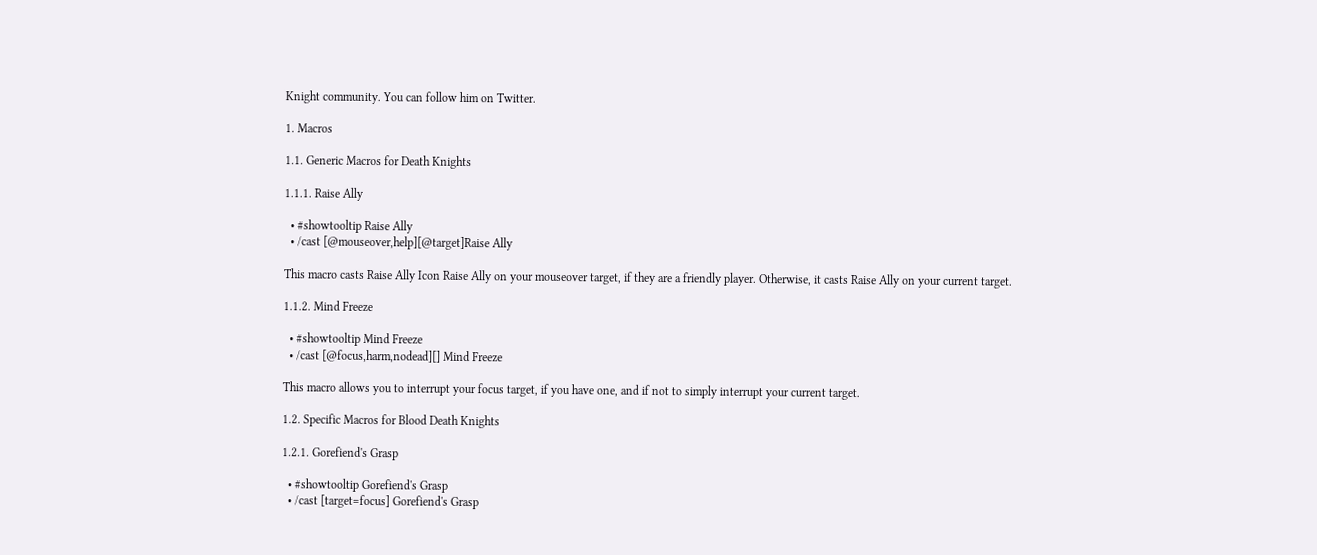Knight community. You can follow him on Twitter.

1. Macros

1.1. Generic Macros for Death Knights

1.1.1. Raise Ally

  • #showtooltip Raise Ally
  • /cast [@mouseover,help][@target]Raise Ally

This macro casts Raise Ally Icon Raise Ally on your mouseover target, if they are a friendly player. Otherwise, it casts Raise Ally on your current target.

1.1.2. Mind Freeze

  • #showtooltip Mind Freeze
  • /cast [@focus,harm,nodead][] Mind Freeze

This macro allows you to interrupt your focus target, if you have one, and if not to simply interrupt your current target.

1.2. Specific Macros for Blood Death Knights

1.2.1. Gorefiend's Grasp

  • #showtooltip Gorefiend's Grasp
  • /cast [target=focus] Gorefiend's Grasp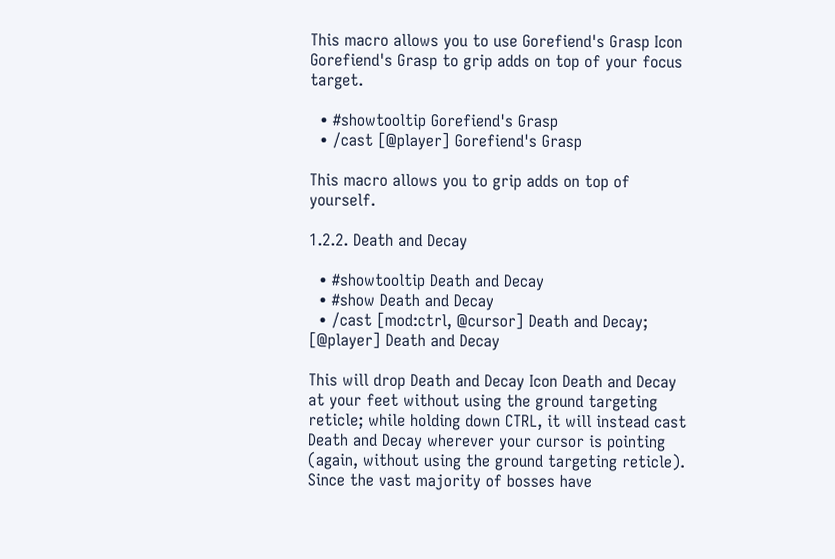This macro allows you to use Gorefiend's Grasp Icon Gorefiend's Grasp to grip adds on top of your focus target.

  • #showtooltip Gorefiend's Grasp
  • /cast [@player] Gorefiend's Grasp

This macro allows you to grip adds on top of yourself.

1.2.2. Death and Decay

  • #showtooltip Death and Decay
  • #show Death and Decay
  • /cast [mod:ctrl, @cursor] Death and Decay; [@player] Death and Decay

This will drop Death and Decay Icon Death and Decay at your feet without using the ground targeting reticle; while holding down CTRL, it will instead cast Death and Decay wherever your cursor is pointing (again, without using the ground targeting reticle). Since the vast majority of bosses have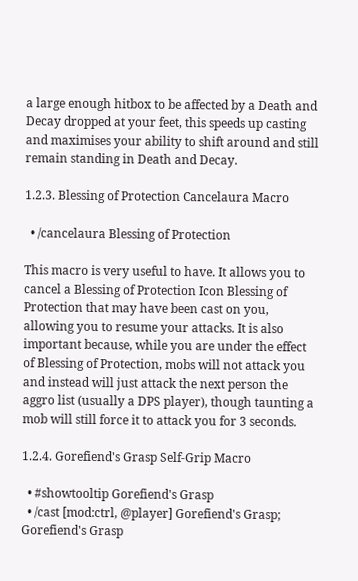a large enough hitbox to be affected by a Death and Decay dropped at your feet, this speeds up casting and maximises your ability to shift around and still remain standing in Death and Decay.

1.2.3. Blessing of Protection Cancelaura Macro

  • /cancelaura Blessing of Protection

This macro is very useful to have. It allows you to cancel a Blessing of Protection Icon Blessing of Protection that may have been cast on you, allowing you to resume your attacks. It is also important because, while you are under the effect of Blessing of Protection, mobs will not attack you and instead will just attack the next person the aggro list (usually a DPS player), though taunting a mob will still force it to attack you for 3 seconds.

1.2.4. Gorefiend's Grasp Self-Grip Macro

  • #showtooltip Gorefiend's Grasp
  • /cast [mod:ctrl, @player] Gorefiend's Grasp; Gorefiend's Grasp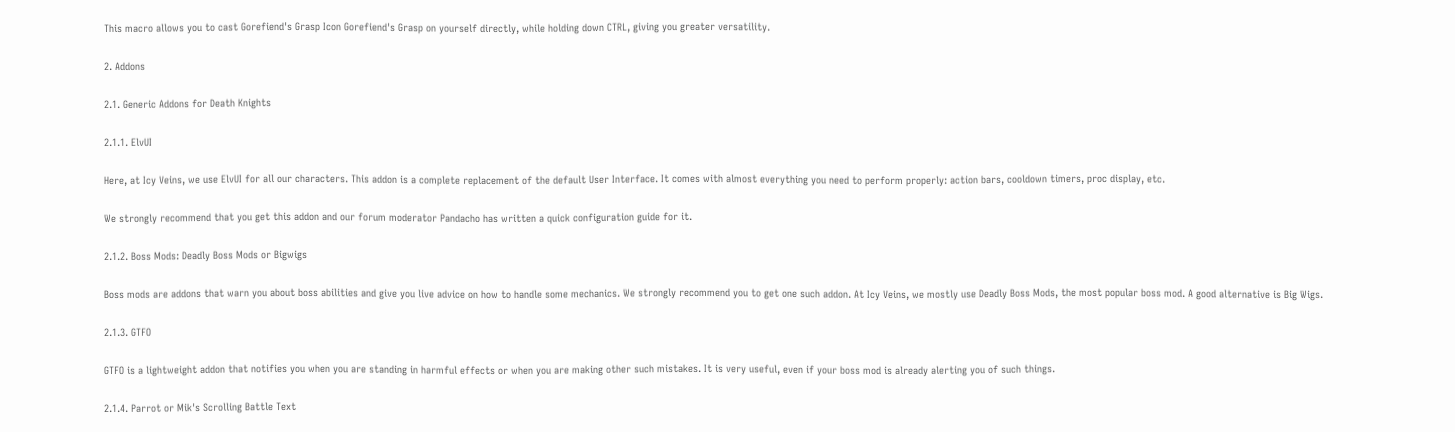This macro allows you to cast Gorefiend's Grasp Icon Gorefiend's Grasp on yourself directly, while holding down CTRL, giving you greater versatility.

2. Addons

2.1. Generic Addons for Death Knights

2.1.1. ElvUI

Here, at Icy Veins, we use ElvUI for all our characters. This addon is a complete replacement of the default User Interface. It comes with almost everything you need to perform properly: action bars, cooldown timers, proc display, etc.

We strongly recommend that you get this addon and our forum moderator Pandacho has written a quick configuration guide for it.

2.1.2. Boss Mods: Deadly Boss Mods or Bigwigs

Boss mods are addons that warn you about boss abilities and give you live advice on how to handle some mechanics. We strongly recommend you to get one such addon. At Icy Veins, we mostly use Deadly Boss Mods, the most popular boss mod. A good alternative is Big Wigs.

2.1.3. GTFO

GTFO is a lightweight addon that notifies you when you are standing in harmful effects or when you are making other such mistakes. It is very useful, even if your boss mod is already alerting you of such things.

2.1.4. Parrot or Mik's Scrolling Battle Text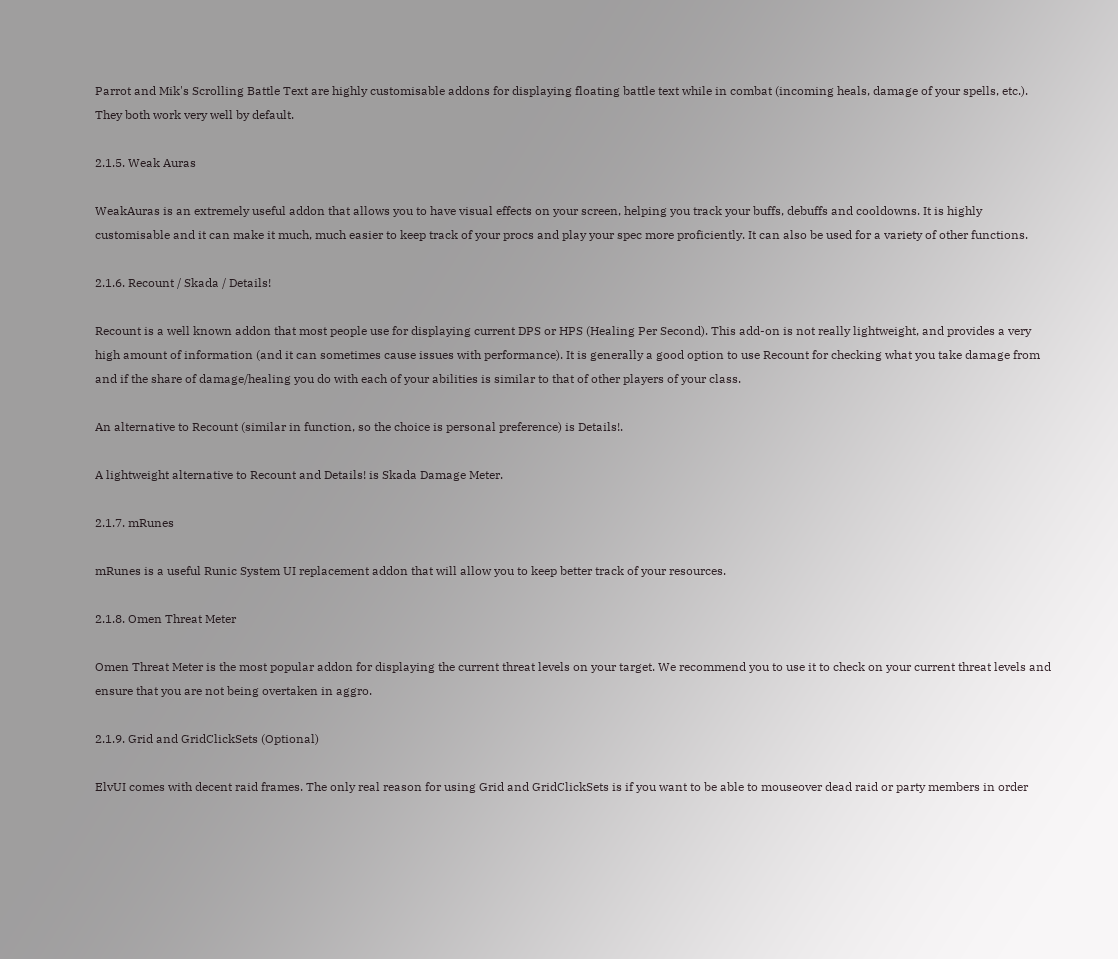Parrot and Mik's Scrolling Battle Text are highly customisable addons for displaying floating battle text while in combat (incoming heals, damage of your spells, etc.). They both work very well by default.

2.1.5. Weak Auras

WeakAuras is an extremely useful addon that allows you to have visual effects on your screen, helping you track your buffs, debuffs and cooldowns. It is highly customisable and it can make it much, much easier to keep track of your procs and play your spec more proficiently. It can also be used for a variety of other functions.

2.1.6. Recount / Skada / Details!

Recount is a well known addon that most people use for displaying current DPS or HPS (Healing Per Second). This add-on is not really lightweight, and provides a very high amount of information (and it can sometimes cause issues with performance). It is generally a good option to use Recount for checking what you take damage from and if the share of damage/healing you do with each of your abilities is similar to that of other players of your class.

An alternative to Recount (similar in function, so the choice is personal preference) is Details!.

A lightweight alternative to Recount and Details! is Skada Damage Meter.

2.1.7. mRunes

mRunes is a useful Runic System UI replacement addon that will allow you to keep better track of your resources.

2.1.8. Omen Threat Meter

Omen Threat Meter is the most popular addon for displaying the current threat levels on your target. We recommend you to use it to check on your current threat levels and ensure that you are not being overtaken in aggro.

2.1.9. Grid and GridClickSets (Optional)

ElvUI comes with decent raid frames. The only real reason for using Grid and GridClickSets is if you want to be able to mouseover dead raid or party members in order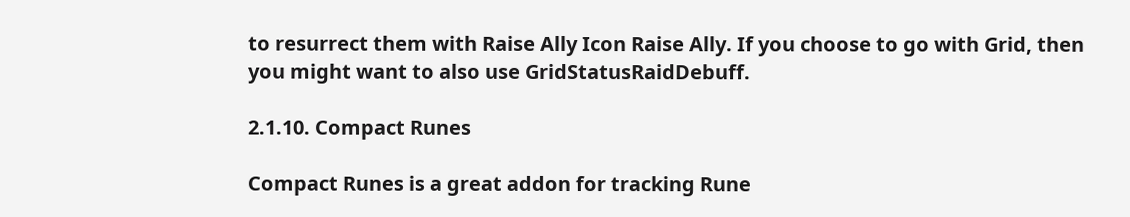to resurrect them with Raise Ally Icon Raise Ally. If you choose to go with Grid, then you might want to also use GridStatusRaidDebuff.

2.1.10. Compact Runes

Compact Runes is a great addon for tracking Rune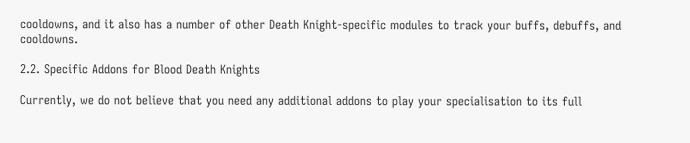cooldowns, and it also has a number of other Death Knight-specific modules to track your buffs, debuffs, and cooldowns.

2.2. Specific Addons for Blood Death Knights

Currently, we do not believe that you need any additional addons to play your specialisation to its full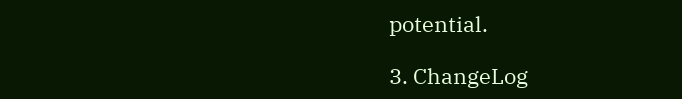potential.

3. ChangeLog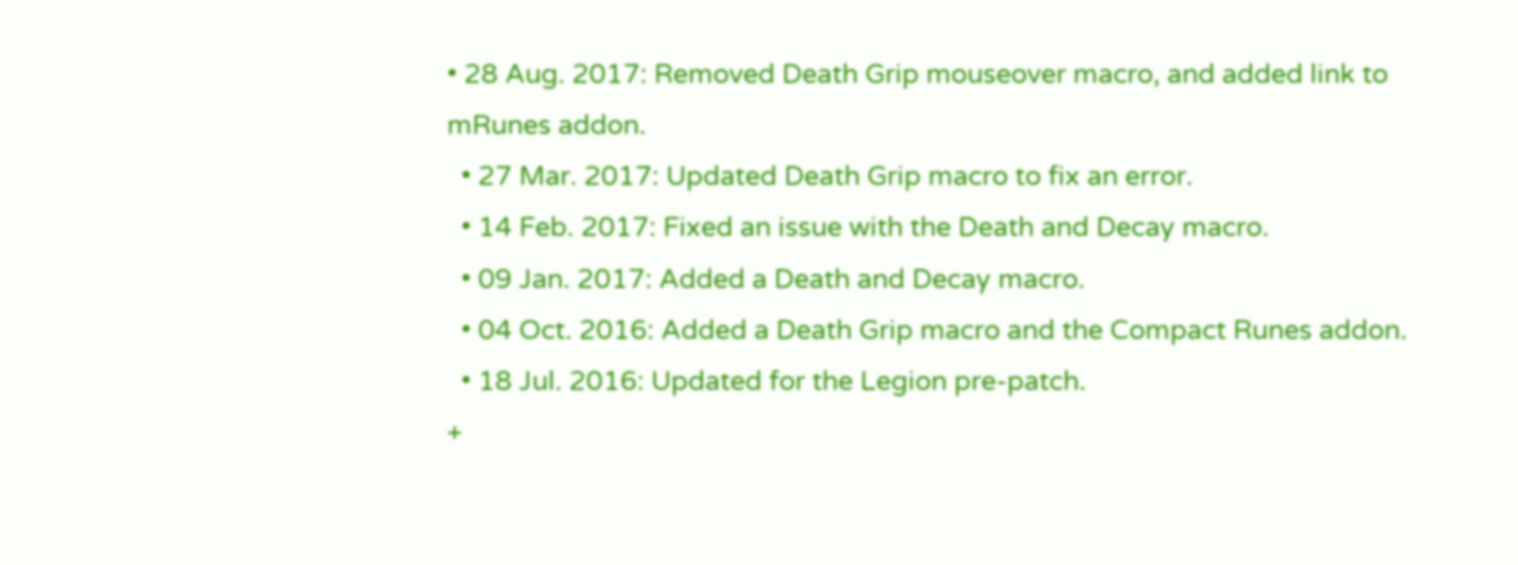• 28 Aug. 2017: Removed Death Grip mouseover macro, and added link to mRunes addon.
  • 27 Mar. 2017: Updated Death Grip macro to fix an error.
  • 14 Feb. 2017: Fixed an issue with the Death and Decay macro.
  • 09 Jan. 2017: Added a Death and Decay macro.
  • 04 Oct. 2016: Added a Death Grip macro and the Compact Runes addon.
  • 18 Jul. 2016: Updated for the Legion pre-patch.
+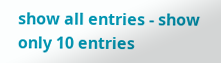show all entries - show only 10 entries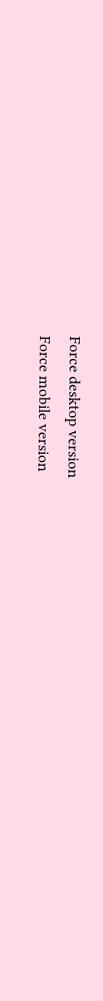Force desktop version
Force mobile version